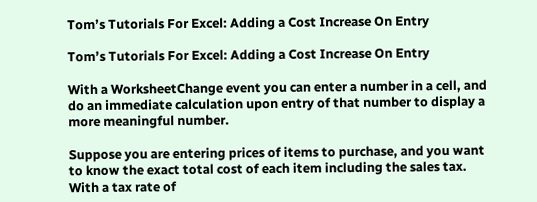Tom’s Tutorials For Excel: Adding a Cost Increase On Entry

Tom’s Tutorials For Excel: Adding a Cost Increase On Entry

With a WorksheetChange event you can enter a number in a cell, and do an immediate calculation upon entry of that number to display a more meaningful number.

Suppose you are entering prices of items to purchase, and you want to know the exact total cost of each item including the sales tax. With a tax rate of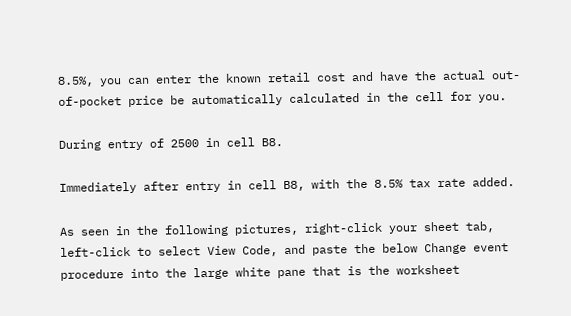8.5%, you can enter the known retail cost and have the actual out-of-pocket price be automatically calculated in the cell for you.

During entry of 2500 in cell B8.

Immediately after entry in cell B8, with the 8.5% tax rate added.

As seen in the following pictures, right-click your sheet tab, left-click to select View Code, and paste the below Change event procedure into the large white pane that is the worksheet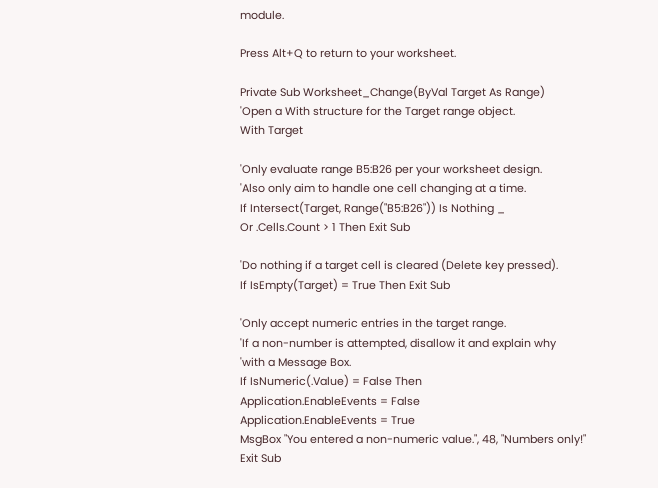module.

Press Alt+Q to return to your worksheet.

Private Sub Worksheet_Change(ByVal Target As Range)
'Open a With structure for the Target range object.
With Target

'Only evaluate range B5:B26 per your worksheet design.
'Also only aim to handle one cell changing at a time.
If Intersect(Target, Range("B5:B26")) Is Nothing _
Or .Cells.Count > 1 Then Exit Sub

'Do nothing if a target cell is cleared (Delete key pressed).
If IsEmpty(Target) = True Then Exit Sub

'Only accept numeric entries in the target range.
'If a non-number is attempted, disallow it and explain why
'with a Message Box.
If IsNumeric(.Value) = False Then
Application.EnableEvents = False
Application.EnableEvents = True
MsgBox "You entered a non-numeric value.", 48, "Numbers only!"
Exit Sub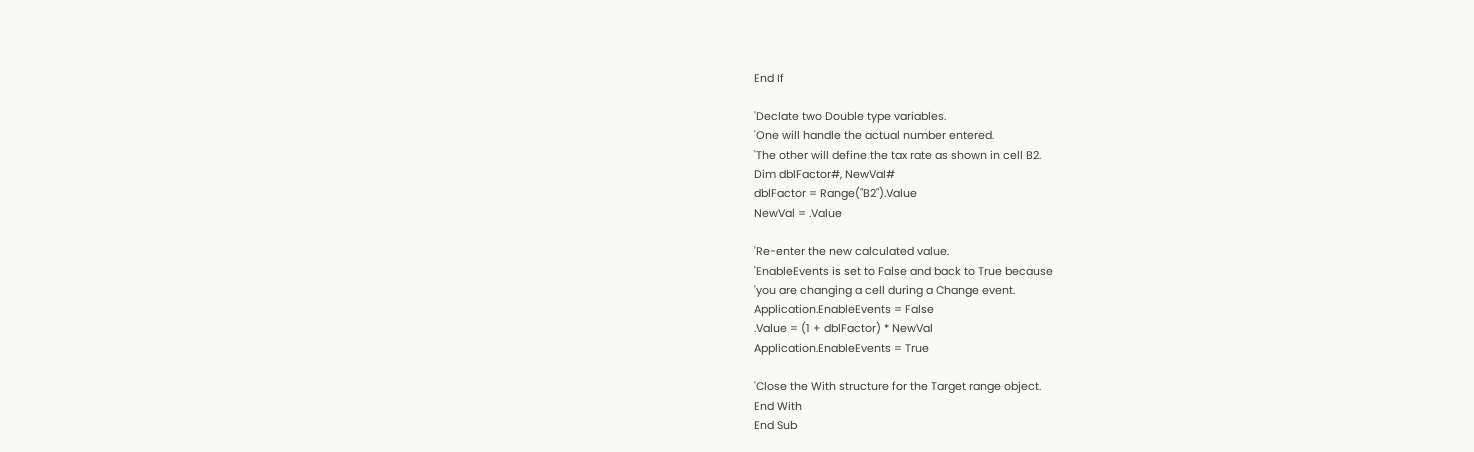End If

'Declate two Double type variables.
'One will handle the actual number entered.
'The other will define the tax rate as shown in cell B2.
Dim dblFactor#, NewVal#
dblFactor = Range("B2").Value
NewVal = .Value

'Re-enter the new calculated value.
'EnableEvents is set to False and back to True because
'you are changing a cell during a Change event.
Application.EnableEvents = False
.Value = (1 + dblFactor) * NewVal
Application.EnableEvents = True

'Close the With structure for the Target range object.
End With
End Sub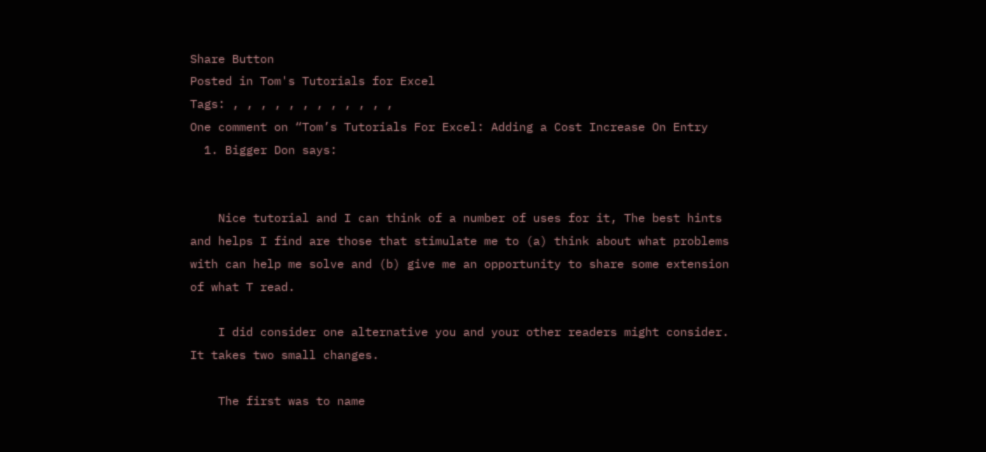Share Button
Posted in Tom's Tutorials for Excel
Tags: , , , , , , , , , , , ,
One comment on “Tom’s Tutorials For Excel: Adding a Cost Increase On Entry
  1. Bigger Don says:


    Nice tutorial and I can think of a number of uses for it, The best hints and helps I find are those that stimulate me to (a) think about what problems with can help me solve and (b) give me an opportunity to share some extension of what T read.

    I did consider one alternative you and your other readers might consider. It takes two small changes.

    The first was to name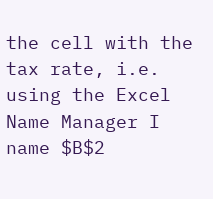the cell with the tax rate, i.e. using the Excel Name Manager I name $B$2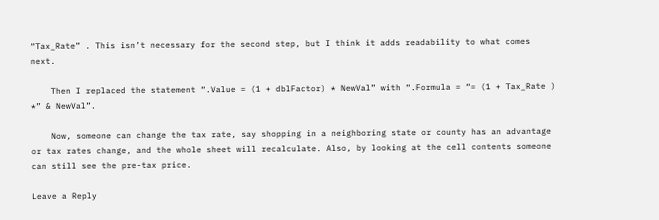“Tax_Rate” . This isn’t necessary for the second step, but I think it adds readability to what comes next.

    Then I replaced the statement “.Value = (1 + dblFactor) * NewVal” with “.Formula = “= (1 + Tax_Rate ) *” & NewVal”.

    Now, someone can change the tax rate, say shopping in a neighboring state or county has an advantage or tax rates change, and the whole sheet will recalculate. Also, by looking at the cell contents someone can still see the pre-tax price.

Leave a Reply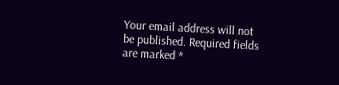Your email address will not be published. Required fields are marked *